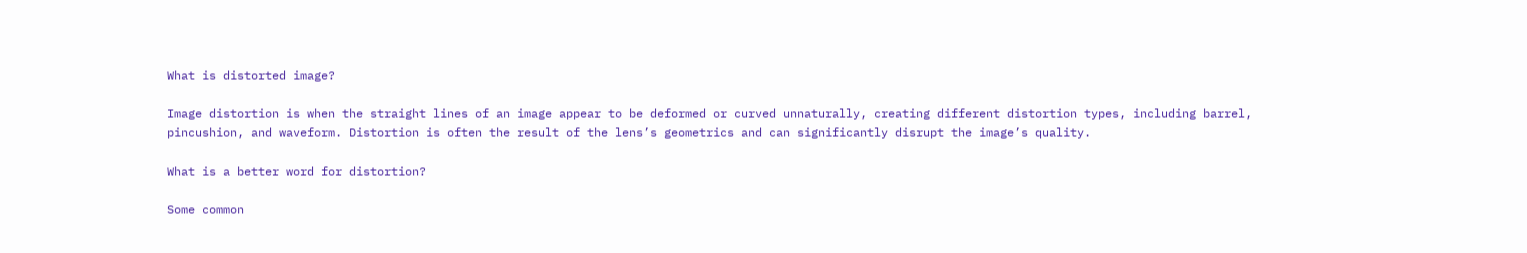What is distorted image?

Image distortion is when the straight lines of an image appear to be deformed or curved unnaturally, creating different distortion types, including barrel, pincushion, and waveform. Distortion is often the result of the lens’s geometrics and can significantly disrupt the image’s quality.

What is a better word for distortion?

Some common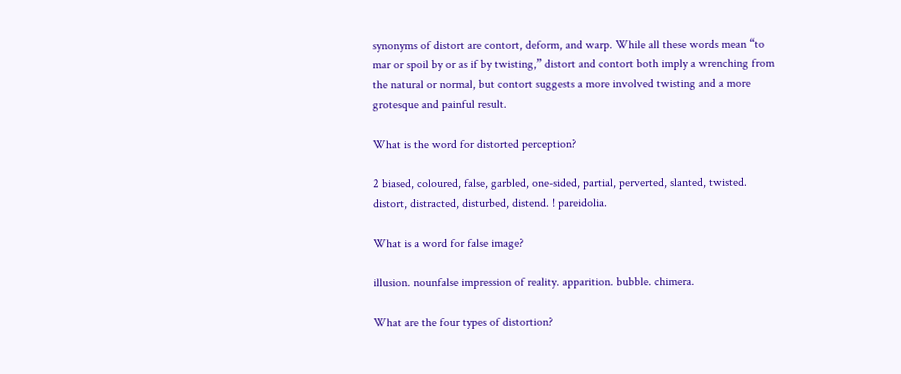synonyms of distort are contort, deform, and warp. While all these words mean “to mar or spoil by or as if by twisting,” distort and contort both imply a wrenching from the natural or normal, but contort suggests a more involved twisting and a more grotesque and painful result.

What is the word for distorted perception?

2 biased, coloured, false, garbled, one-sided, partial, perverted, slanted, twisted. distort, distracted, disturbed, distend. ! pareidolia.

What is a word for false image?

illusion. nounfalse impression of reality. apparition. bubble. chimera.

What are the four types of distortion?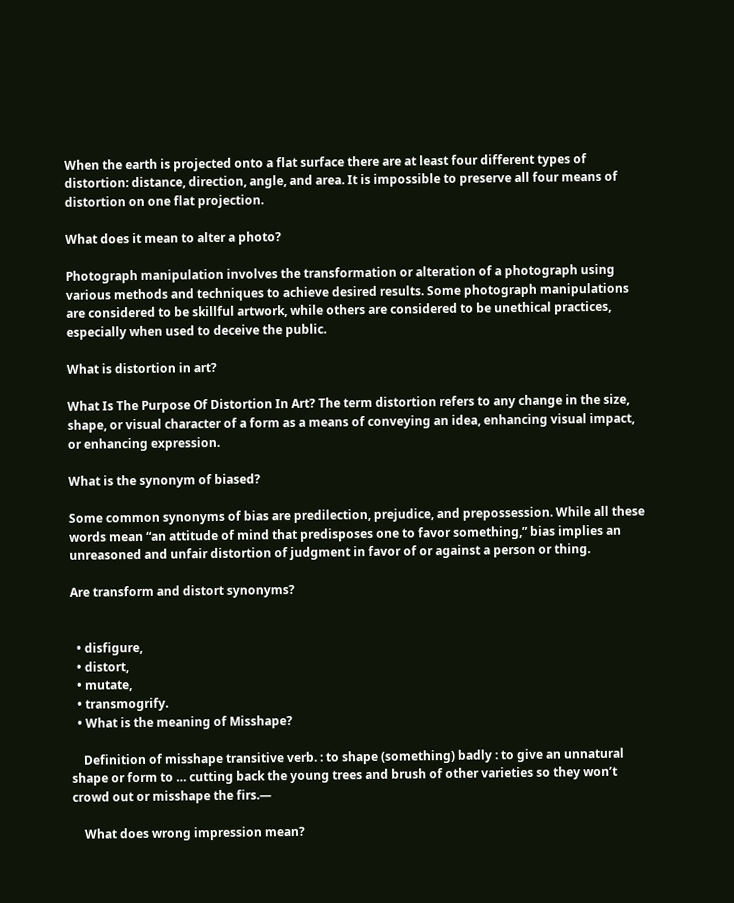When the earth is projected onto a flat surface there are at least four different types of distortion: distance, direction, angle, and area. It is impossible to preserve all four means of distortion on one flat projection.

What does it mean to alter a photo?

Photograph manipulation involves the transformation or alteration of a photograph using various methods and techniques to achieve desired results. Some photograph manipulations are considered to be skillful artwork, while others are considered to be unethical practices, especially when used to deceive the public.

What is distortion in art?

What Is The Purpose Of Distortion In Art? The term distortion refers to any change in the size, shape, or visual character of a form as a means of conveying an idea, enhancing visual impact, or enhancing expression.

What is the synonym of biased?

Some common synonyms of bias are predilection, prejudice, and prepossession. While all these words mean “an attitude of mind that predisposes one to favor something,” bias implies an unreasoned and unfair distortion of judgment in favor of or against a person or thing.

Are transform and distort synonyms?


  • disfigure,
  • distort,
  • mutate,
  • transmogrify.
  • What is the meaning of Misshape?

    Definition of misshape transitive verb. : to shape (something) badly : to give an unnatural shape or form to … cutting back the young trees and brush of other varieties so they won’t crowd out or misshape the firs.—

    What does wrong impression mean?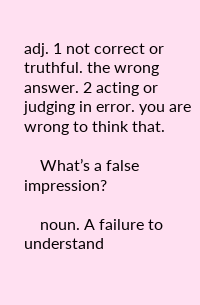adj. 1 not correct or truthful. the wrong answer. 2 acting or judging in error. you are wrong to think that.

    What’s a false impression?

    noun. A failure to understand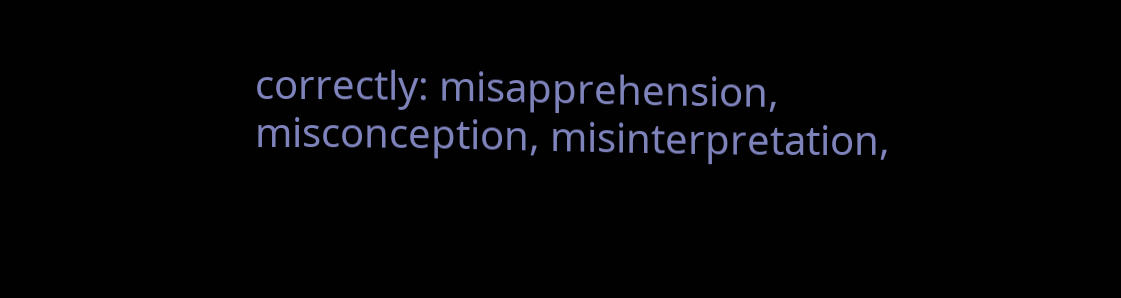correctly: misapprehension, misconception, misinterpretation,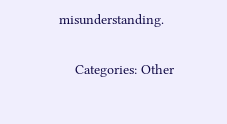misunderstanding.

    Categories: Other